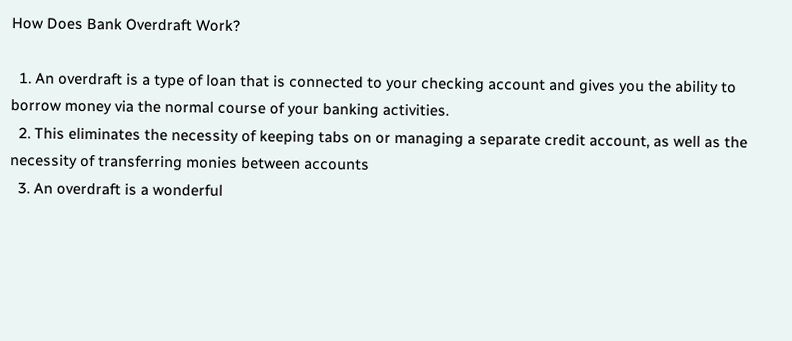How Does Bank Overdraft Work?

  1. An overdraft is a type of loan that is connected to your checking account and gives you the ability to borrow money via the normal course of your banking activities.
  2. This eliminates the necessity of keeping tabs on or managing a separate credit account, as well as the necessity of transferring monies between accounts
  3. An overdraft is a wonderful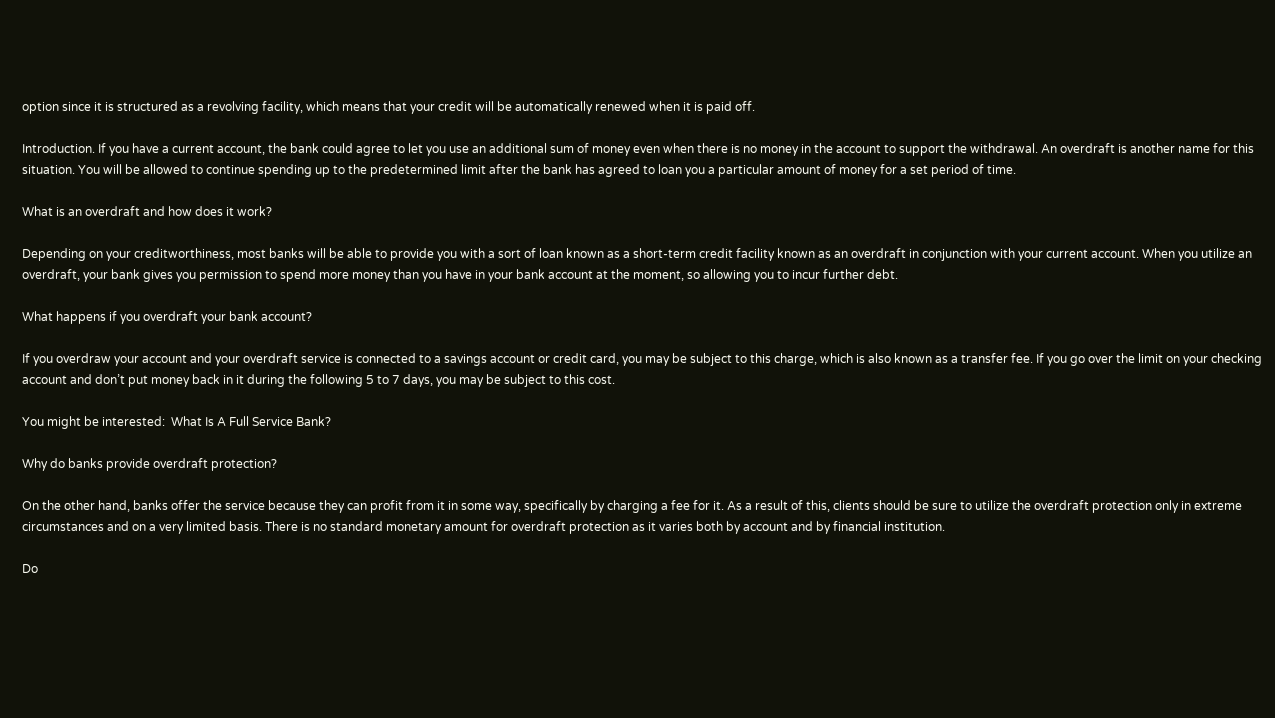option since it is structured as a revolving facility, which means that your credit will be automatically renewed when it is paid off.

Introduction. If you have a current account, the bank could agree to let you use an additional sum of money even when there is no money in the account to support the withdrawal. An overdraft is another name for this situation. You will be allowed to continue spending up to the predetermined limit after the bank has agreed to loan you a particular amount of money for a set period of time.

What is an overdraft and how does it work?

Depending on your creditworthiness, most banks will be able to provide you with a sort of loan known as a short-term credit facility known as an overdraft in conjunction with your current account. When you utilize an overdraft, your bank gives you permission to spend more money than you have in your bank account at the moment, so allowing you to incur further debt.

What happens if you overdraft your bank account?

If you overdraw your account and your overdraft service is connected to a savings account or credit card, you may be subject to this charge, which is also known as a transfer fee. If you go over the limit on your checking account and don’t put money back in it during the following 5 to 7 days, you may be subject to this cost.

You might be interested:  What Is A Full Service Bank?

Why do banks provide overdraft protection?

On the other hand, banks offer the service because they can profit from it in some way, specifically by charging a fee for it. As a result of this, clients should be sure to utilize the overdraft protection only in extreme circumstances and on a very limited basis. There is no standard monetary amount for overdraft protection as it varies both by account and by financial institution.

Do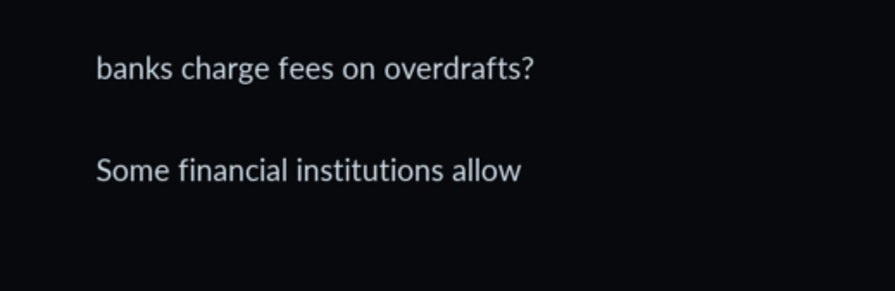banks charge fees on overdrafts?

Some financial institutions allow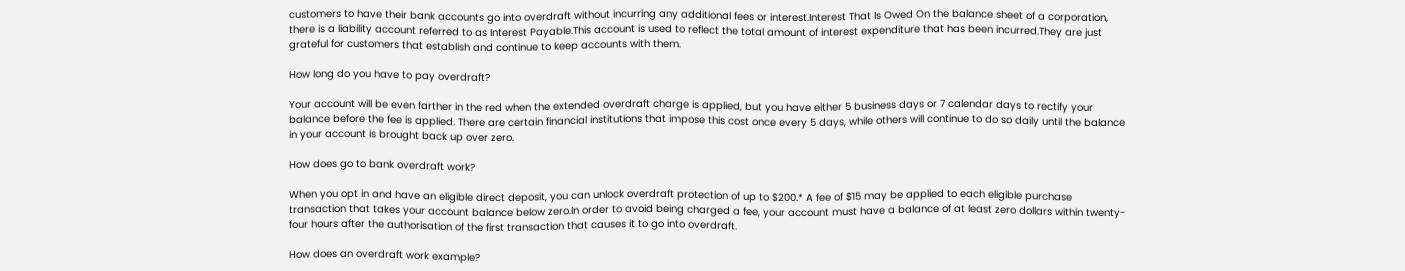customers to have their bank accounts go into overdraft without incurring any additional fees or interest.Interest That Is Owed On the balance sheet of a corporation, there is a liability account referred to as Interest Payable.This account is used to reflect the total amount of interest expenditure that has been incurred.They are just grateful for customers that establish and continue to keep accounts with them.

How long do you have to pay overdraft?

Your account will be even farther in the red when the extended overdraft charge is applied, but you have either 5 business days or 7 calendar days to rectify your balance before the fee is applied. There are certain financial institutions that impose this cost once every 5 days, while others will continue to do so daily until the balance in your account is brought back up over zero.

How does go to bank overdraft work?

When you opt in and have an eligible direct deposit, you can unlock overdraft protection of up to $200.* A fee of $15 may be applied to each eligible purchase transaction that takes your account balance below zero.In order to avoid being charged a fee, your account must have a balance of at least zero dollars within twenty-four hours after the authorisation of the first transaction that causes it to go into overdraft.

How does an overdraft work example?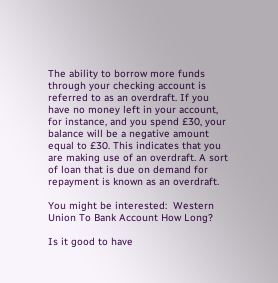The ability to borrow more funds through your checking account is referred to as an overdraft. If you have no money left in your account, for instance, and you spend £30, your balance will be a negative amount equal to £30. This indicates that you are making use of an overdraft. A sort of loan that is due on demand for repayment is known as an overdraft.

You might be interested:  Western Union To Bank Account How Long?

Is it good to have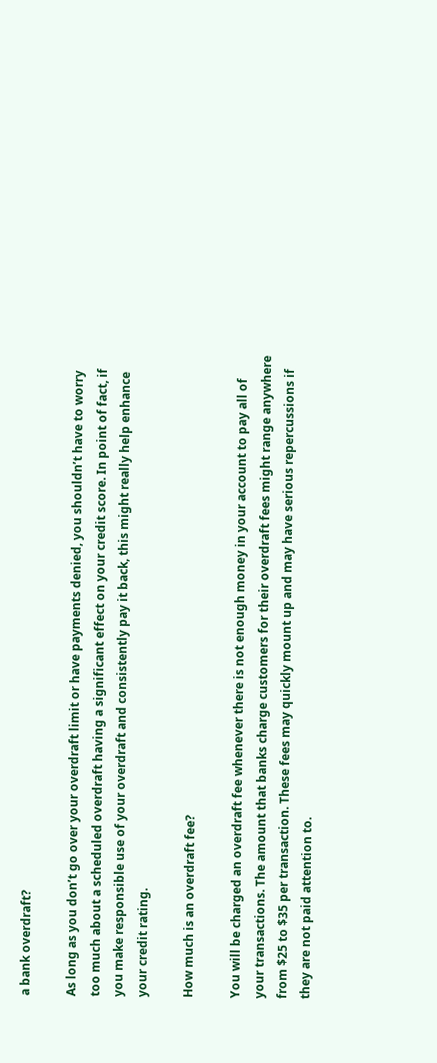a bank overdraft?

As long as you don’t go over your overdraft limit or have payments denied, you shouldn’t have to worry too much about a scheduled overdraft having a significant effect on your credit score. In point of fact, if you make responsible use of your overdraft and consistently pay it back, this might really help enhance your credit rating.

How much is an overdraft fee?

You will be charged an overdraft fee whenever there is not enough money in your account to pay all of your transactions. The amount that banks charge customers for their overdraft fees might range anywhere from $25 to $35 per transaction. These fees may quickly mount up and may have serious repercussions if they are not paid attention to.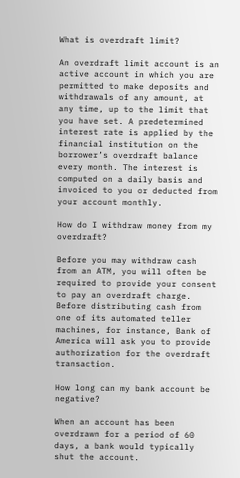What is overdraft limit?

An overdraft limit account is an active account in which you are permitted to make deposits and withdrawals of any amount, at any time, up to the limit that you have set. A predetermined interest rate is applied by the financial institution on the borrower’s overdraft balance every month. The interest is computed on a daily basis and invoiced to you or deducted from your account monthly.

How do I withdraw money from my overdraft?

Before you may withdraw cash from an ATM, you will often be required to provide your consent to pay an overdraft charge. Before distributing cash from one of its automated teller machines, for instance, Bank of America will ask you to provide authorization for the overdraft transaction.

How long can my bank account be negative?

When an account has been overdrawn for a period of 60 days, a bank would typically shut the account.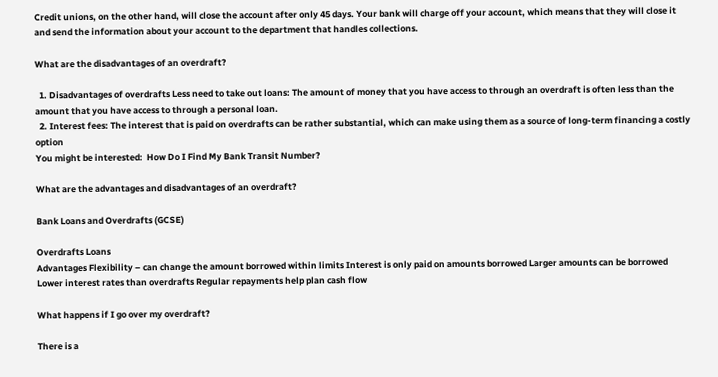Credit unions, on the other hand, will close the account after only 45 days. Your bank will charge off your account, which means that they will close it and send the information about your account to the department that handles collections.

What are the disadvantages of an overdraft?

  1. Disadvantages of overdrafts Less need to take out loans: The amount of money that you have access to through an overdraft is often less than the amount that you have access to through a personal loan.
  2. Interest fees: The interest that is paid on overdrafts can be rather substantial, which can make using them as a source of long-term financing a costly option
You might be interested:  How Do I Find My Bank Transit Number?

What are the advantages and disadvantages of an overdraft?

Bank Loans and Overdrafts (GCSE)

Overdrafts Loans
Advantages Flexibility – can change the amount borrowed within limits Interest is only paid on amounts borrowed Larger amounts can be borrowed Lower interest rates than overdrafts Regular repayments help plan cash flow

What happens if I go over my overdraft?

There is a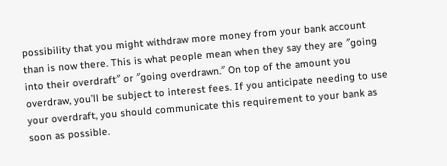possibility that you might withdraw more money from your bank account than is now there. This is what people mean when they say they are ″going into their overdraft″ or ″going overdrawn.″ On top of the amount you overdraw, you’ll be subject to interest fees. If you anticipate needing to use your overdraft, you should communicate this requirement to your bank as soon as possible.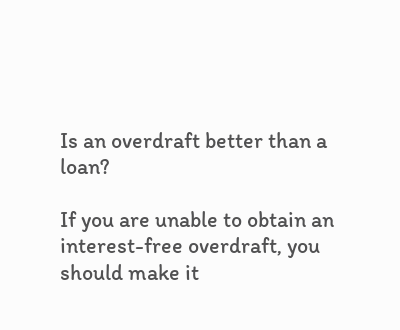Is an overdraft better than a loan?

If you are unable to obtain an interest-free overdraft, you should make it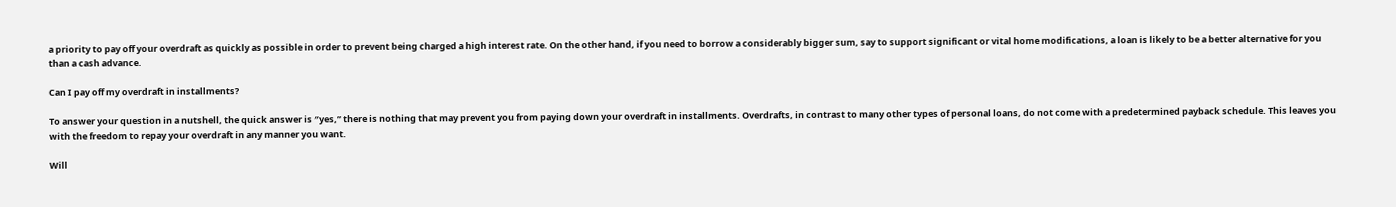a priority to pay off your overdraft as quickly as possible in order to prevent being charged a high interest rate. On the other hand, if you need to borrow a considerably bigger sum, say to support significant or vital home modifications, a loan is likely to be a better alternative for you than a cash advance.

Can I pay off my overdraft in installments?

To answer your question in a nutshell, the quick answer is ″yes,” there is nothing that may prevent you from paying down your overdraft in installments. Overdrafts, in contrast to many other types of personal loans, do not come with a predetermined payback schedule. This leaves you with the freedom to repay your overdraft in any manner you want.

Will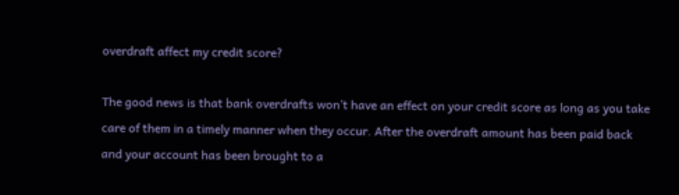overdraft affect my credit score?

The good news is that bank overdrafts won’t have an effect on your credit score as long as you take care of them in a timely manner when they occur. After the overdraft amount has been paid back and your account has been brought to a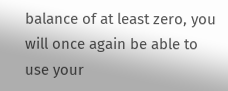balance of at least zero, you will once again be able to use your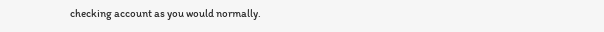checking account as you would normally.